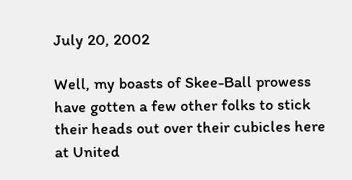July 20, 2002

Well, my boasts of Skee-Ball prowess have gotten a few other folks to stick their heads out over their cubicles here at United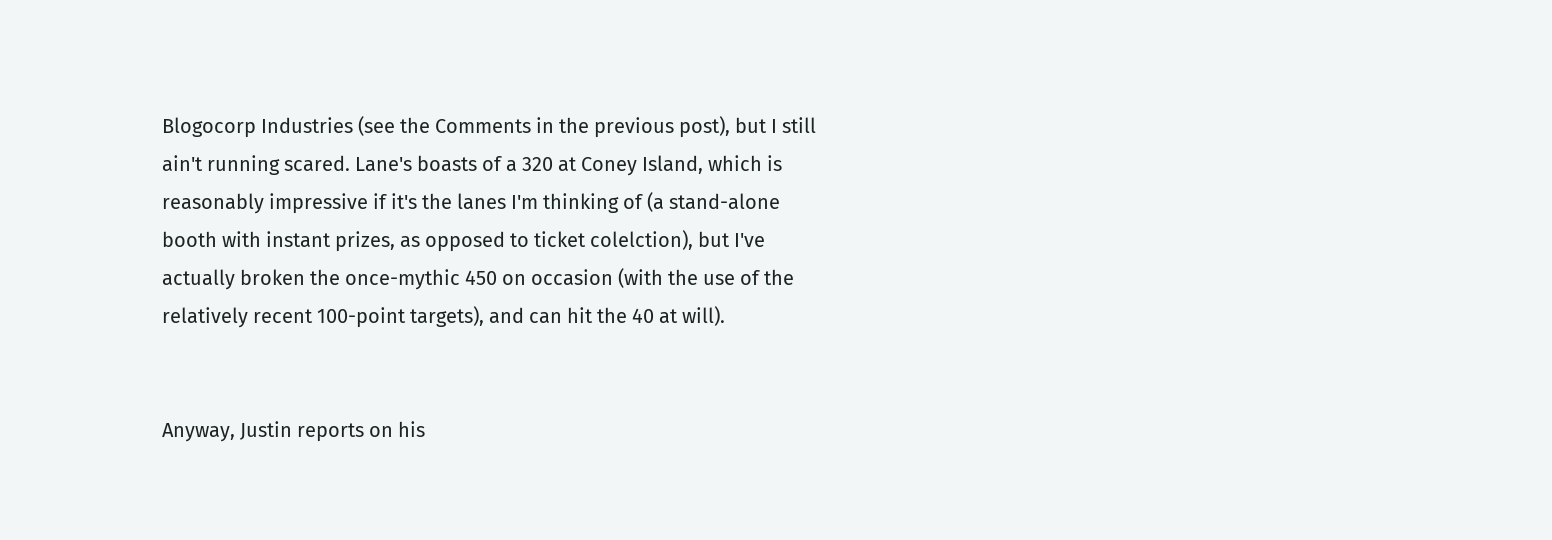Blogocorp Industries (see the Comments in the previous post), but I still ain't running scared. Lane's boasts of a 320 at Coney Island, which is reasonably impressive if it's the lanes I'm thinking of (a stand-alone booth with instant prizes, as opposed to ticket colelction), but I've actually broken the once-mythic 450 on occasion (with the use of the relatively recent 100-point targets), and can hit the 40 at will).


Anyway, Justin reports on his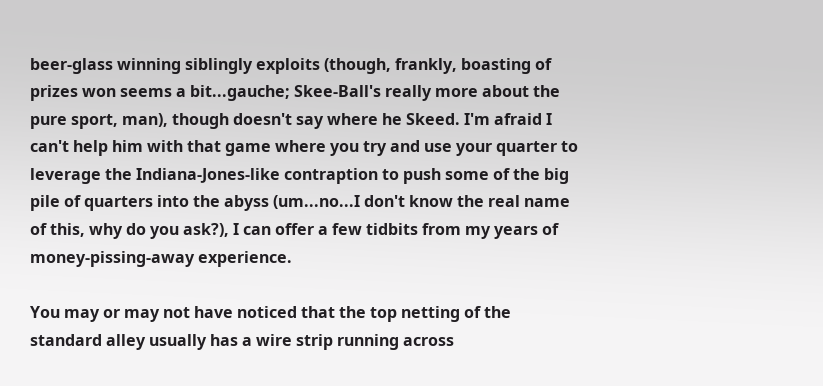beer-glass winning siblingly exploits (though, frankly, boasting of prizes won seems a bit...gauche; Skee-Ball's really more about the pure sport, man), though doesn't say where he Skeed. I'm afraid I can't help him with that game where you try and use your quarter to leverage the Indiana-Jones-like contraption to push some of the big pile of quarters into the abyss (um...no...I don't know the real name of this, why do you ask?), I can offer a few tidbits from my years of money-pissing-away experience.

You may or may not have noticed that the top netting of the standard alley usually has a wire strip running across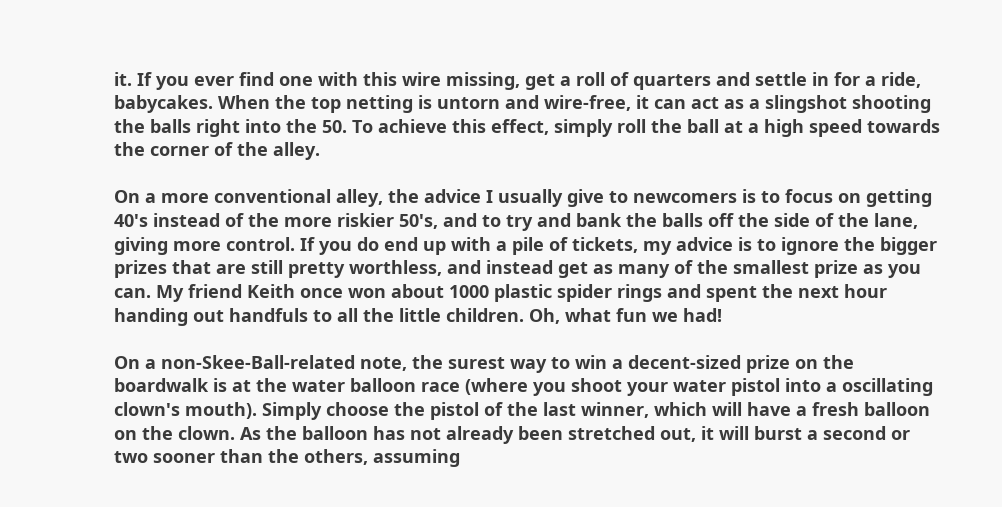it. If you ever find one with this wire missing, get a roll of quarters and settle in for a ride, babycakes. When the top netting is untorn and wire-free, it can act as a slingshot shooting the balls right into the 50. To achieve this effect, simply roll the ball at a high speed towards the corner of the alley.

On a more conventional alley, the advice I usually give to newcomers is to focus on getting 40's instead of the more riskier 50's, and to try and bank the balls off the side of the lane, giving more control. If you do end up with a pile of tickets, my advice is to ignore the bigger prizes that are still pretty worthless, and instead get as many of the smallest prize as you can. My friend Keith once won about 1000 plastic spider rings and spent the next hour handing out handfuls to all the little children. Oh, what fun we had!

On a non-Skee-Ball-related note, the surest way to win a decent-sized prize on the boardwalk is at the water balloon race (where you shoot your water pistol into a oscillating clown's mouth). Simply choose the pistol of the last winner, which will have a fresh balloon on the clown. As the balloon has not already been stretched out, it will burst a second or two sooner than the others, assuming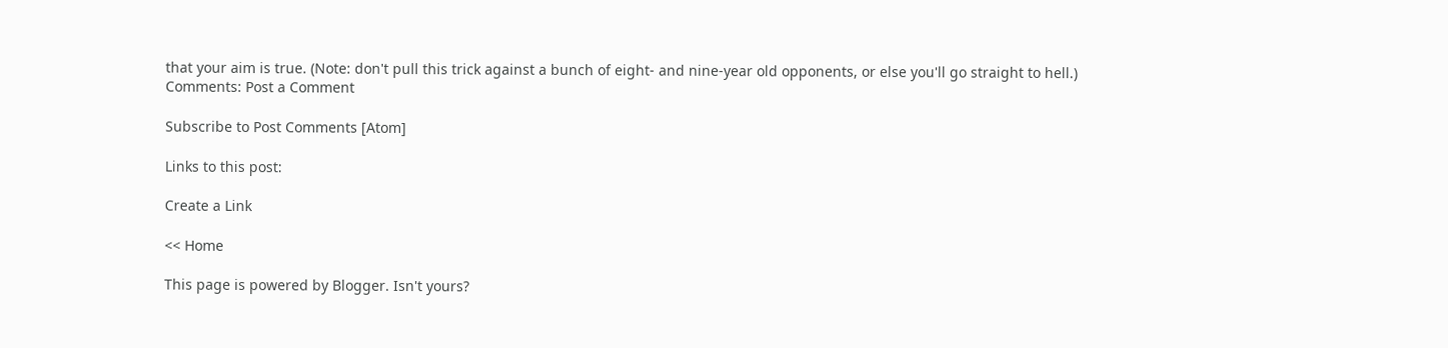that your aim is true. (Note: don't pull this trick against a bunch of eight- and nine-year old opponents, or else you'll go straight to hell.)
Comments: Post a Comment

Subscribe to Post Comments [Atom]

Links to this post:

Create a Link

<< Home

This page is powered by Blogger. Isn't yours?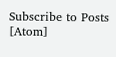Subscribe to Posts [Atom]